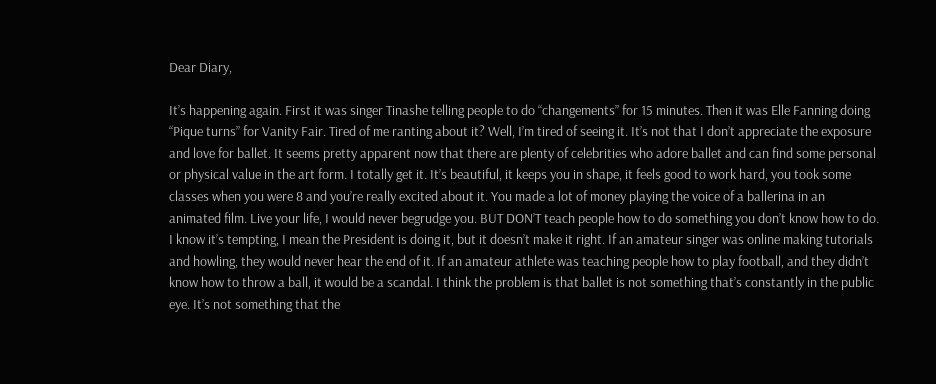Dear Diary,

It’s happening again. First it was singer Tinashe telling people to do “changements” for 15 minutes. Then it was Elle Fanning doing “Pique turns” for Vanity Fair. Tired of me ranting about it? Well, I’m tired of seeing it. It’s not that I don’t appreciate the exposure and love for ballet. It seems pretty apparent now that there are plenty of celebrities who adore ballet and can find some personal or physical value in the art form. I totally get it. It’s beautiful, it keeps you in shape, it feels good to work hard, you took some classes when you were 8 and you’re really excited about it. You made a lot of money playing the voice of a ballerina in an animated film. Live your life, I would never begrudge you. BUT DON’T teach people how to do something you don’t know how to do. I know it’s tempting, I mean the President is doing it, but it doesn’t make it right. If an amateur singer was online making tutorials and howling, they would never hear the end of it. If an amateur athlete was teaching people how to play football, and they didn’t know how to throw a ball, it would be a scandal. I think the problem is that ballet is not something that’s constantly in the public eye. It’s not something that the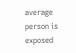average person is exposed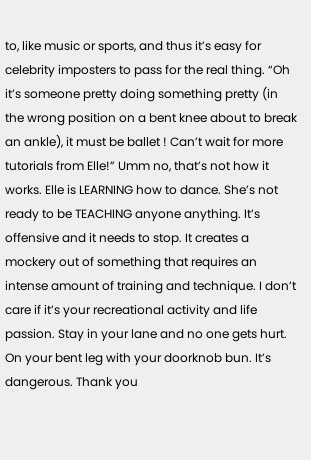to, like music or sports, and thus it’s easy for celebrity imposters to pass for the real thing. “Oh it’s someone pretty doing something pretty (in the wrong position on a bent knee about to break an ankle), it must be ballet ! Can’t wait for more tutorials from Elle!” Umm no, that’s not how it works. Elle is LEARNING how to dance. She’s not ready to be TEACHING anyone anything. It’s offensive and it needs to stop. It creates a mockery out of something that requires an intense amount of training and technique. I don’t care if it’s your recreational activity and life passion. Stay in your lane and no one gets hurt. On your bent leg with your doorknob bun. It’s dangerous. Thank you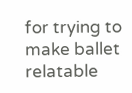for trying to make ballet relatable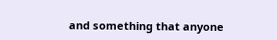and something that anyone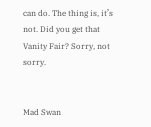can do. The thing is, it’s not. Did you get that Vanity Fair? Sorry, not sorry.


Mad Swan